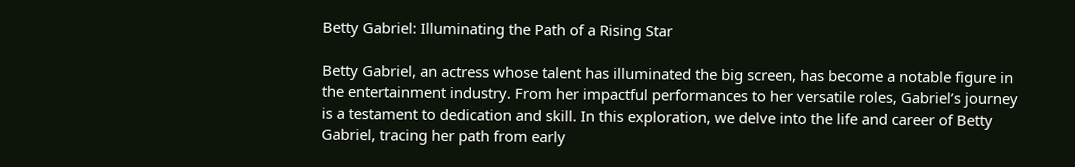Betty Gabriel: Illuminating the Path of a Rising Star

Betty Gabriel, an actress whose talent has illuminated the big screen, has become a notable figure in the entertainment industry. From her impactful performances to her versatile roles, Gabriel’s journey is a testament to dedication and skill. In this exploration, we delve into the life and career of Betty Gabriel, tracing her path from early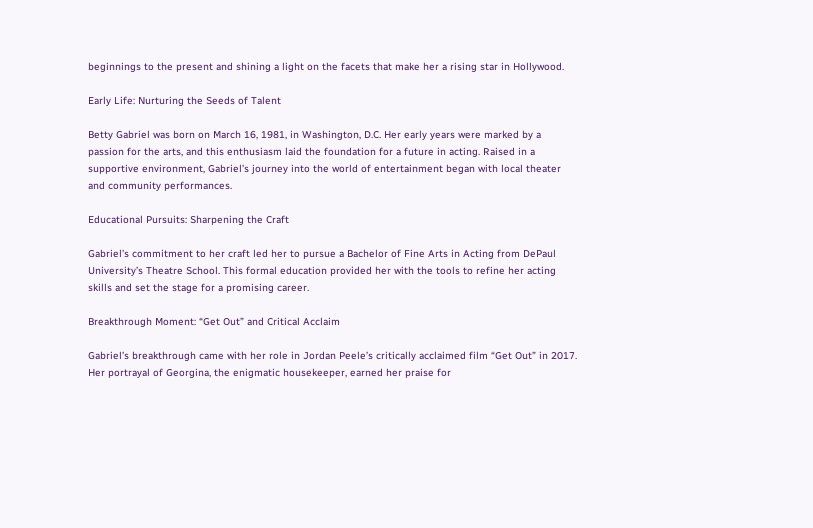beginnings to the present and shining a light on the facets that make her a rising star in Hollywood.

Early Life: Nurturing the Seeds of Talent

Betty Gabriel was born on March 16, 1981, in Washington, D.C. Her early years were marked by a passion for the arts, and this enthusiasm laid the foundation for a future in acting. Raised in a supportive environment, Gabriel’s journey into the world of entertainment began with local theater and community performances.

Educational Pursuits: Sharpening the Craft

Gabriel’s commitment to her craft led her to pursue a Bachelor of Fine Arts in Acting from DePaul University’s Theatre School. This formal education provided her with the tools to refine her acting skills and set the stage for a promising career.

Breakthrough Moment: “Get Out” and Critical Acclaim

Gabriel’s breakthrough came with her role in Jordan Peele’s critically acclaimed film “Get Out” in 2017. Her portrayal of Georgina, the enigmatic housekeeper, earned her praise for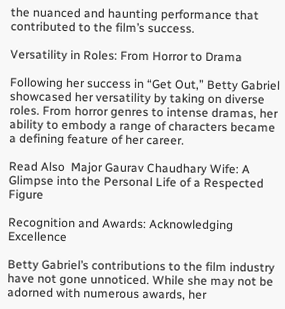the nuanced and haunting performance that contributed to the film’s success.

Versatility in Roles: From Horror to Drama

Following her success in “Get Out,” Betty Gabriel showcased her versatility by taking on diverse roles. From horror genres to intense dramas, her ability to embody a range of characters became a defining feature of her career.

Read Also  Major Gaurav Chaudhary Wife: A Glimpse into the Personal Life of a Respected Figure

Recognition and Awards: Acknowledging Excellence

Betty Gabriel’s contributions to the film industry have not gone unnoticed. While she may not be adorned with numerous awards, her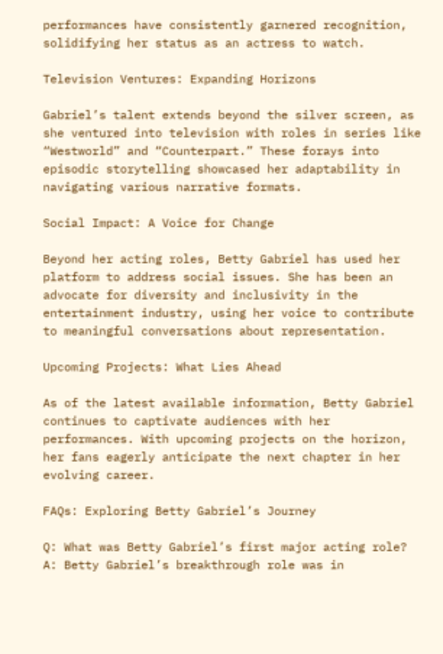performances have consistently garnered recognition, solidifying her status as an actress to watch.

Television Ventures: Expanding Horizons

Gabriel’s talent extends beyond the silver screen, as she ventured into television with roles in series like “Westworld” and “Counterpart.” These forays into episodic storytelling showcased her adaptability in navigating various narrative formats.

Social Impact: A Voice for Change

Beyond her acting roles, Betty Gabriel has used her platform to address social issues. She has been an advocate for diversity and inclusivity in the entertainment industry, using her voice to contribute to meaningful conversations about representation.

Upcoming Projects: What Lies Ahead

As of the latest available information, Betty Gabriel continues to captivate audiences with her performances. With upcoming projects on the horizon, her fans eagerly anticipate the next chapter in her evolving career.

FAQs: Exploring Betty Gabriel’s Journey

Q: What was Betty Gabriel’s first major acting role? A: Betty Gabriel’s breakthrough role was in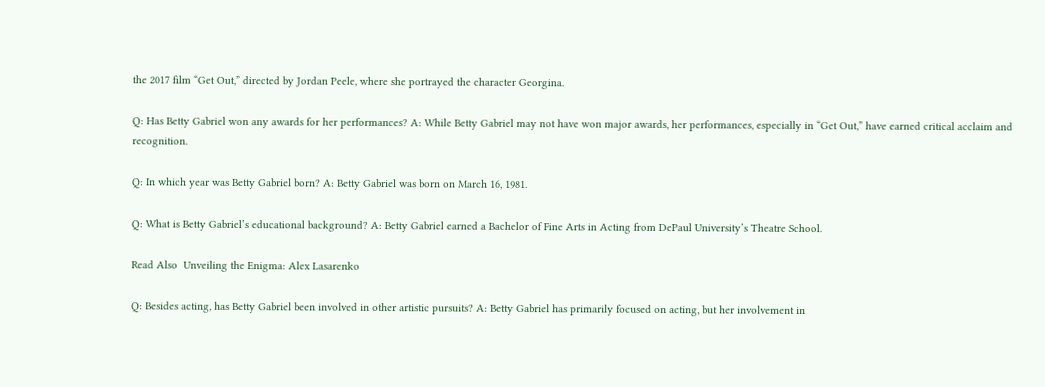the 2017 film “Get Out,” directed by Jordan Peele, where she portrayed the character Georgina.

Q: Has Betty Gabriel won any awards for her performances? A: While Betty Gabriel may not have won major awards, her performances, especially in “Get Out,” have earned critical acclaim and recognition.

Q: In which year was Betty Gabriel born? A: Betty Gabriel was born on March 16, 1981.

Q: What is Betty Gabriel’s educational background? A: Betty Gabriel earned a Bachelor of Fine Arts in Acting from DePaul University’s Theatre School.

Read Also  Unveiling the Enigma: Alex Lasarenko

Q: Besides acting, has Betty Gabriel been involved in other artistic pursuits? A: Betty Gabriel has primarily focused on acting, but her involvement in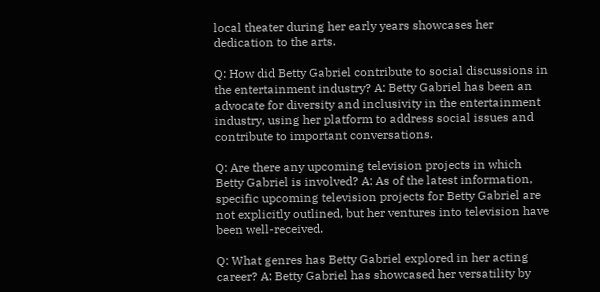local theater during her early years showcases her dedication to the arts.

Q: How did Betty Gabriel contribute to social discussions in the entertainment industry? A: Betty Gabriel has been an advocate for diversity and inclusivity in the entertainment industry, using her platform to address social issues and contribute to important conversations.

Q: Are there any upcoming television projects in which Betty Gabriel is involved? A: As of the latest information, specific upcoming television projects for Betty Gabriel are not explicitly outlined, but her ventures into television have been well-received.

Q: What genres has Betty Gabriel explored in her acting career? A: Betty Gabriel has showcased her versatility by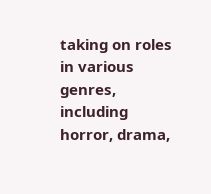taking on roles in various genres, including horror, drama,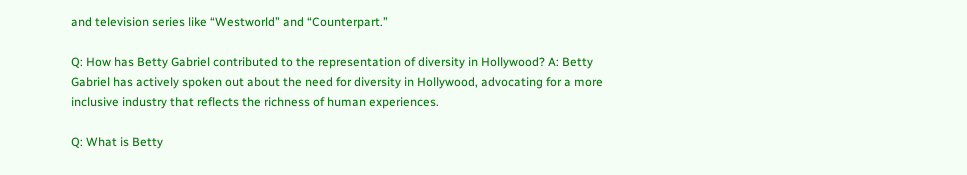and television series like “Westworld” and “Counterpart.”

Q: How has Betty Gabriel contributed to the representation of diversity in Hollywood? A: Betty Gabriel has actively spoken out about the need for diversity in Hollywood, advocating for a more inclusive industry that reflects the richness of human experiences.

Q: What is Betty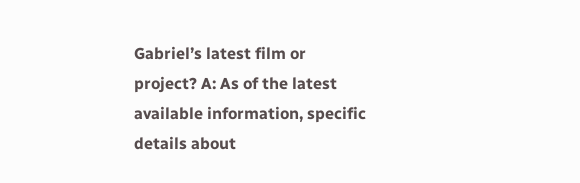Gabriel’s latest film or project? A: As of the latest available information, specific details about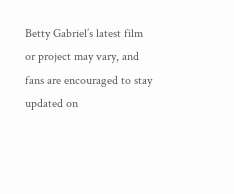Betty Gabriel’s latest film or project may vary, and fans are encouraged to stay updated on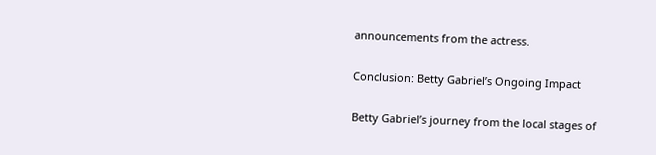announcements from the actress.

Conclusion: Betty Gabriel’s Ongoing Impact

Betty Gabriel’s journey from the local stages of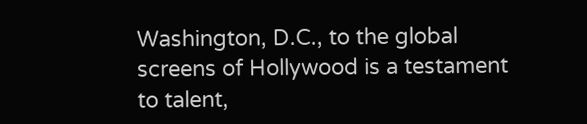Washington, D.C., to the global screens of Hollywood is a testament to talent,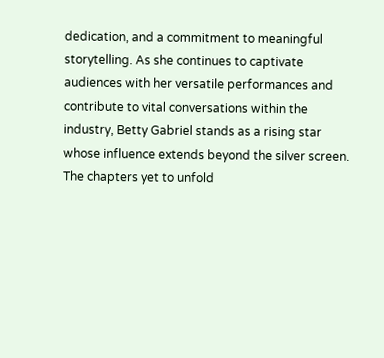dedication, and a commitment to meaningful storytelling. As she continues to captivate audiences with her versatile performances and contribute to vital conversations within the industry, Betty Gabriel stands as a rising star whose influence extends beyond the silver screen. The chapters yet to unfold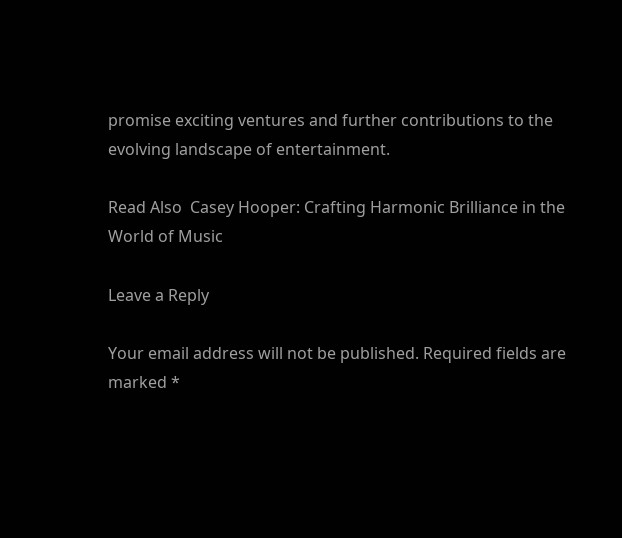promise exciting ventures and further contributions to the evolving landscape of entertainment.

Read Also  Casey Hooper: Crafting Harmonic Brilliance in the World of Music

Leave a Reply

Your email address will not be published. Required fields are marked *